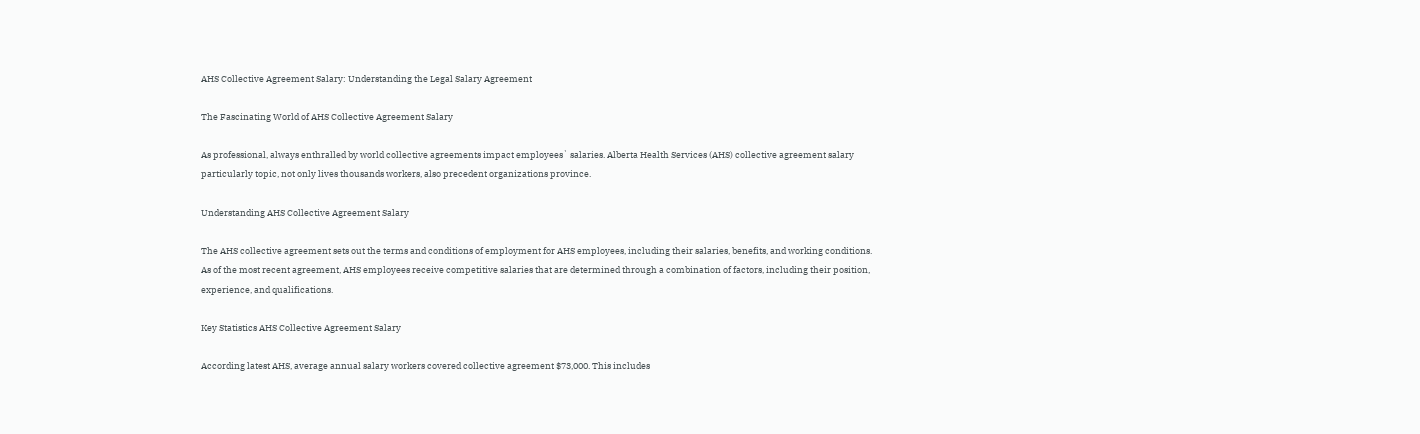AHS Collective Agreement Salary: Understanding the Legal Salary Agreement

The Fascinating World of AHS Collective Agreement Salary

As professional, always enthralled by world collective agreements impact employees` salaries. Alberta Health Services (AHS) collective agreement salary particularly topic, not only lives thousands workers, also precedent organizations province.

Understanding AHS Collective Agreement Salary

The AHS collective agreement sets out the terms and conditions of employment for AHS employees, including their salaries, benefits, and working conditions. As of the most recent agreement, AHS employees receive competitive salaries that are determined through a combination of factors, including their position, experience, and qualifications.

Key Statistics AHS Collective Agreement Salary

According latest AHS, average annual salary workers covered collective agreement $73,000. This includes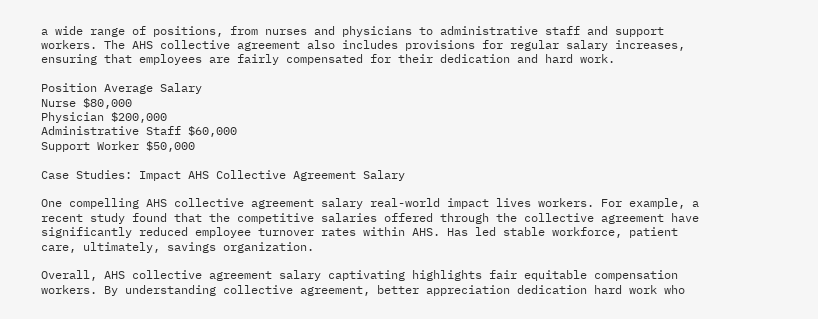a wide range of positions, from nurses and physicians to administrative staff and support workers. The AHS collective agreement also includes provisions for regular salary increases, ensuring that employees are fairly compensated for their dedication and hard work.

Position Average Salary
Nurse $80,000
Physician $200,000
Administrative Staff $60,000
Support Worker $50,000

Case Studies: Impact AHS Collective Agreement Salary

One compelling AHS collective agreement salary real-world impact lives workers. For example, a recent study found that the competitive salaries offered through the collective agreement have significantly reduced employee turnover rates within AHS. Has led stable workforce, patient care, ultimately, savings organization.

Overall, AHS collective agreement salary captivating highlights fair equitable compensation workers. By understanding collective agreement, better appreciation dedication hard work who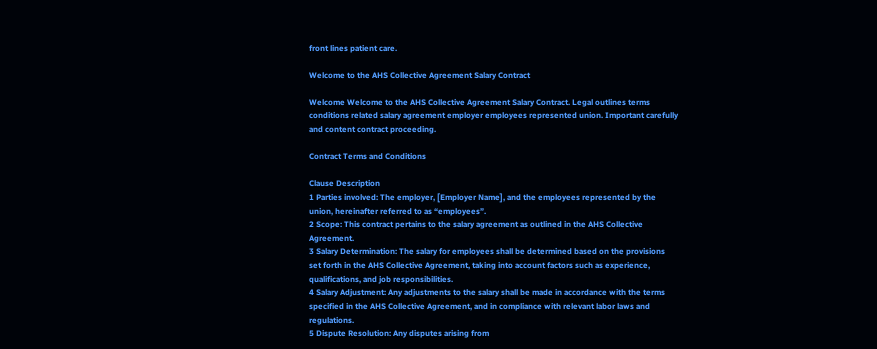front lines patient care.

Welcome to the AHS Collective Agreement Salary Contract

Welcome Welcome to the AHS Collective Agreement Salary Contract. Legal outlines terms conditions related salary agreement employer employees represented union. Important carefully and content contract proceeding.

Contract Terms and Conditions

Clause Description
1 Parties involved: The employer, [Employer Name], and the employees represented by the union, hereinafter referred to as “employees”.
2 Scope: This contract pertains to the salary agreement as outlined in the AHS Collective Agreement.
3 Salary Determination: The salary for employees shall be determined based on the provisions set forth in the AHS Collective Agreement, taking into account factors such as experience, qualifications, and job responsibilities.
4 Salary Adjustment: Any adjustments to the salary shall be made in accordance with the terms specified in the AHS Collective Agreement, and in compliance with relevant labor laws and regulations.
5 Dispute Resolution: Any disputes arising from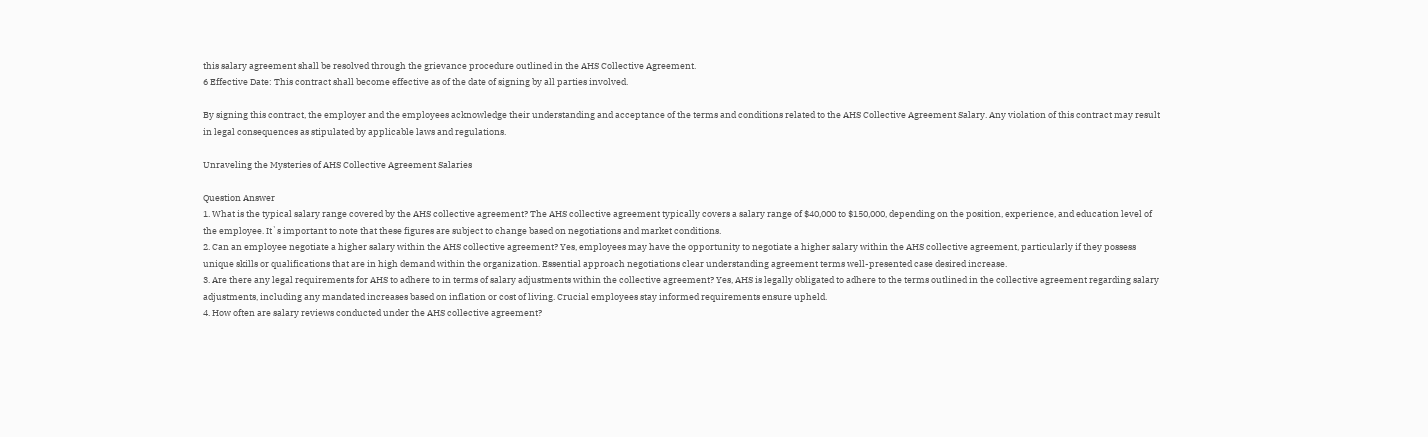this salary agreement shall be resolved through the grievance procedure outlined in the AHS Collective Agreement.
6 Effective Date: This contract shall become effective as of the date of signing by all parties involved.

By signing this contract, the employer and the employees acknowledge their understanding and acceptance of the terms and conditions related to the AHS Collective Agreement Salary. Any violation of this contract may result in legal consequences as stipulated by applicable laws and regulations.

Unraveling the Mysteries of AHS Collective Agreement Salaries

Question Answer
1. What is the typical salary range covered by the AHS collective agreement? The AHS collective agreement typically covers a salary range of $40,000 to $150,000, depending on the position, experience, and education level of the employee. It`s important to note that these figures are subject to change based on negotiations and market conditions.
2. Can an employee negotiate a higher salary within the AHS collective agreement? Yes, employees may have the opportunity to negotiate a higher salary within the AHS collective agreement, particularly if they possess unique skills or qualifications that are in high demand within the organization. Essential approach negotiations clear understanding agreement terms well-presented case desired increase.
3. Are there any legal requirements for AHS to adhere to in terms of salary adjustments within the collective agreement? Yes, AHS is legally obligated to adhere to the terms outlined in the collective agreement regarding salary adjustments, including any mandated increases based on inflation or cost of living. Crucial employees stay informed requirements ensure upheld.
4. How often are salary reviews conducted under the AHS collective agreement?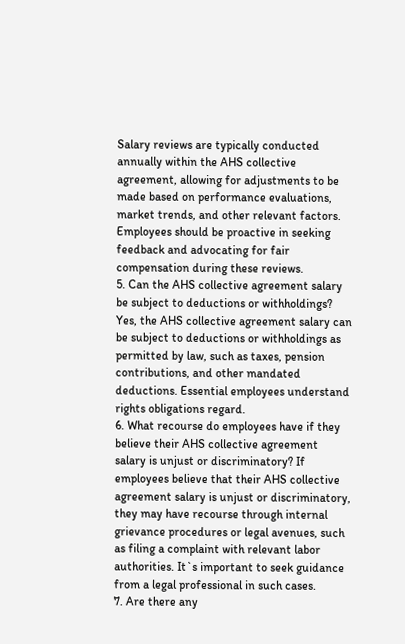Salary reviews are typically conducted annually within the AHS collective agreement, allowing for adjustments to be made based on performance evaluations, market trends, and other relevant factors. Employees should be proactive in seeking feedback and advocating for fair compensation during these reviews.
5. Can the AHS collective agreement salary be subject to deductions or withholdings? Yes, the AHS collective agreement salary can be subject to deductions or withholdings as permitted by law, such as taxes, pension contributions, and other mandated deductions. Essential employees understand rights obligations regard.
6. What recourse do employees have if they believe their AHS collective agreement salary is unjust or discriminatory? If employees believe that their AHS collective agreement salary is unjust or discriminatory, they may have recourse through internal grievance procedures or legal avenues, such as filing a complaint with relevant labor authorities. It`s important to seek guidance from a legal professional in such cases.
7. Are there any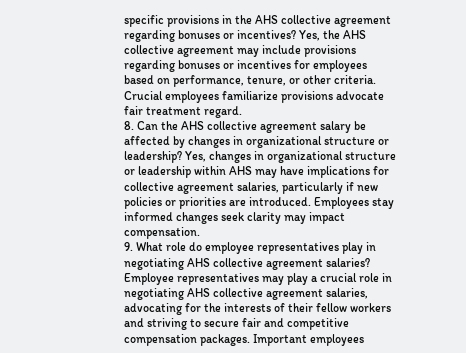specific provisions in the AHS collective agreement regarding bonuses or incentives? Yes, the AHS collective agreement may include provisions regarding bonuses or incentives for employees based on performance, tenure, or other criteria. Crucial employees familiarize provisions advocate fair treatment regard.
8. Can the AHS collective agreement salary be affected by changes in organizational structure or leadership? Yes, changes in organizational structure or leadership within AHS may have implications for collective agreement salaries, particularly if new policies or priorities are introduced. Employees stay informed changes seek clarity may impact compensation.
9. What role do employee representatives play in negotiating AHS collective agreement salaries? Employee representatives may play a crucial role in negotiating AHS collective agreement salaries, advocating for the interests of their fellow workers and striving to secure fair and competitive compensation packages. Important employees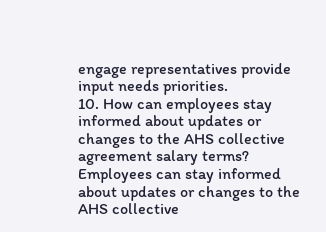engage representatives provide input needs priorities.
10. How can employees stay informed about updates or changes to the AHS collective agreement salary terms? Employees can stay informed about updates or changes to the AHS collective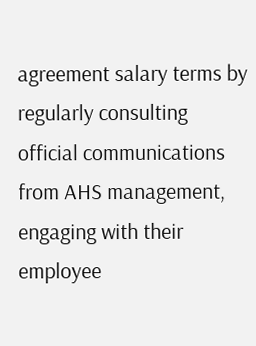agreement salary terms by regularly consulting official communications from AHS management, engaging with their employee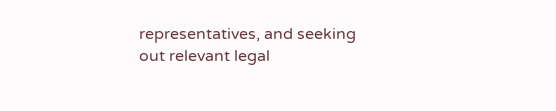representatives, and seeking out relevant legal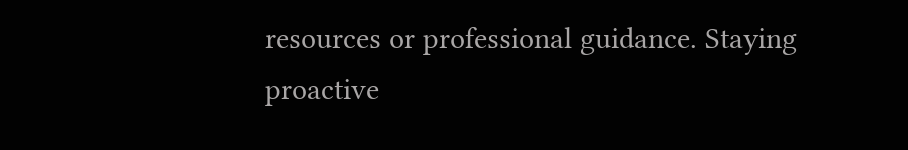resources or professional guidance. Staying proactive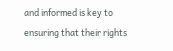and informed is key to ensuring that their rights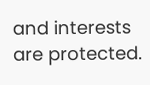and interests are protected.